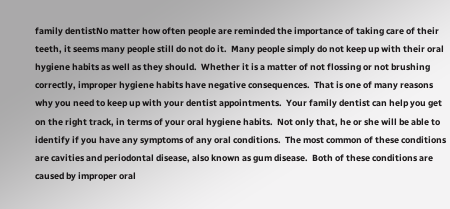family dentistNo matter how often people are reminded the importance of taking care of their teeth, it seems many people still do not do it.  Many people simply do not keep up with their oral hygiene habits as well as they should.  Whether it is a matter of not flossing or not brushing correctly, improper hygiene habits have negative consequences.  That is one of many reasons why you need to keep up with your dentist appointments.  Your family dentist can help you get on the right track, in terms of your oral hygiene habits.  Not only that, he or she will be able to identify if you have any symptoms of any oral conditions.  The most common of these conditions are cavities and periodontal disease, also known as gum disease.  Both of these conditions are caused by improper oral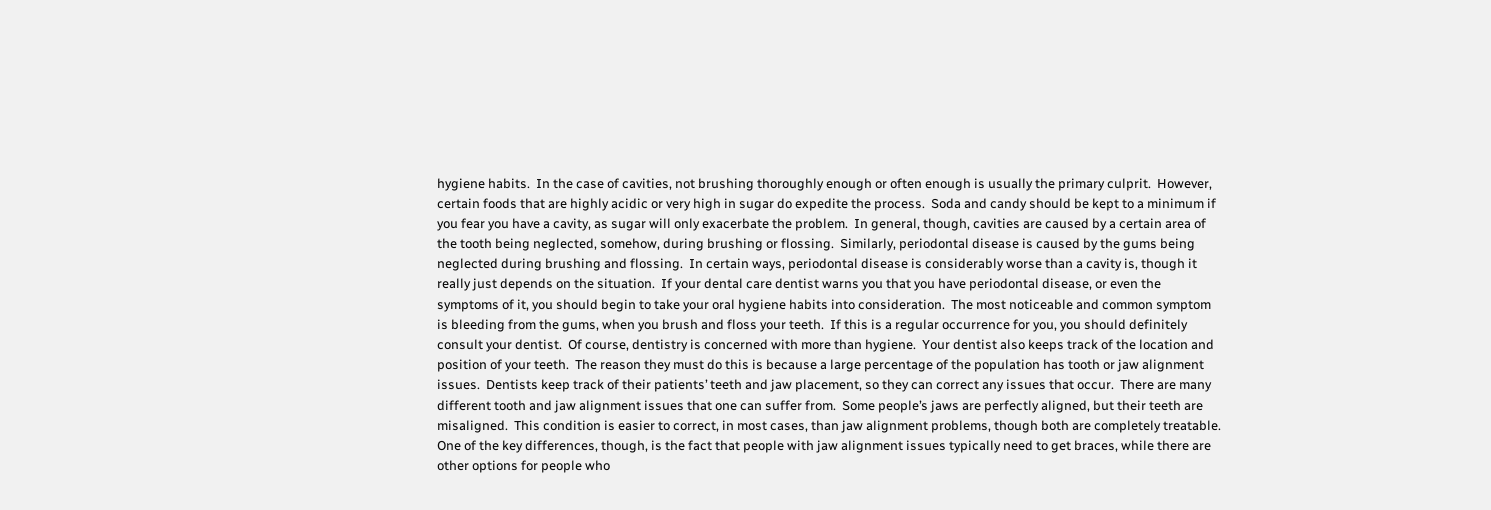hygiene habits.  In the case of cavities, not brushing thoroughly enough or often enough is usually the primary culprit.  However, certain foods that are highly acidic or very high in sugar do expedite the process.  Soda and candy should be kept to a minimum if you fear you have a cavity, as sugar will only exacerbate the problem.  In general, though, cavities are caused by a certain area of the tooth being neglected, somehow, during brushing or flossing.  Similarly, periodontal disease is caused by the gums being neglected during brushing and flossing.  In certain ways, periodontal disease is considerably worse than a cavity is, though it really just depends on the situation.  If your dental care dentist warns you that you have periodontal disease, or even the symptoms of it, you should begin to take your oral hygiene habits into consideration.  The most noticeable and common symptom is bleeding from the gums, when you brush and floss your teeth.  If this is a regular occurrence for you, you should definitely consult your dentist.  Of course, dentistry is concerned with more than hygiene.  Your dentist also keeps track of the location and position of your teeth.  The reason they must do this is because a large percentage of the population has tooth or jaw alignment issues.  Dentists keep track of their patients’ teeth and jaw placement, so they can correct any issues that occur.  There are many different tooth and jaw alignment issues that one can suffer from.  Some people’s jaws are perfectly aligned, but their teeth are misaligned.  This condition is easier to correct, in most cases, than jaw alignment problems, though both are completely treatable.  One of the key differences, though, is the fact that people with jaw alignment issues typically need to get braces, while there are other options for people who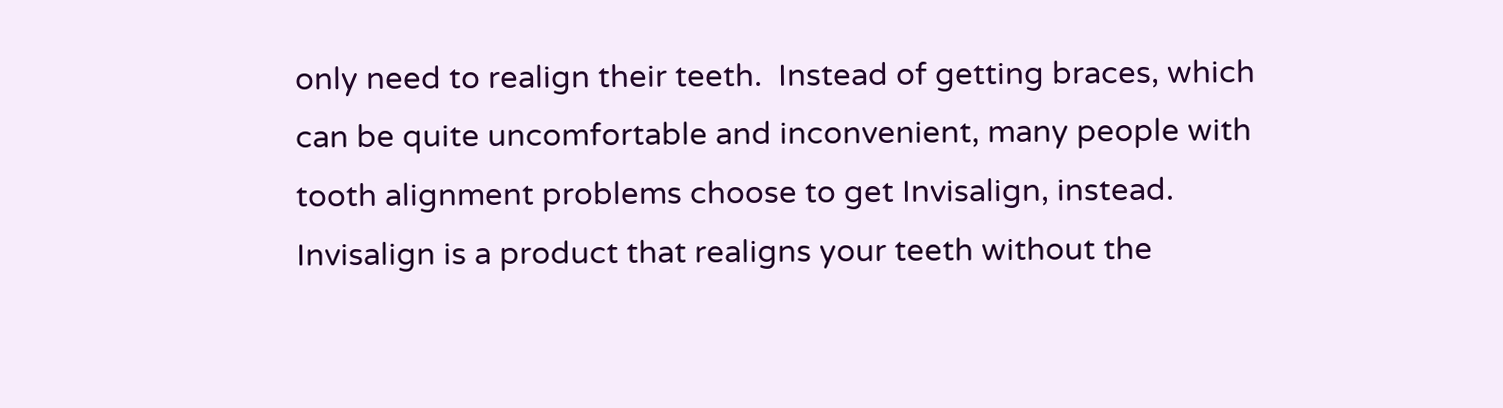only need to realign their teeth.  Instead of getting braces, which can be quite uncomfortable and inconvenient, many people with tooth alignment problems choose to get Invisalign, instead.  Invisalign is a product that realigns your teeth without the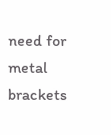need for metal brackets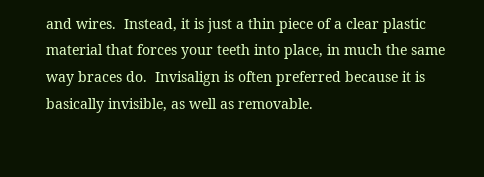and wires.  Instead, it is just a thin piece of a clear plastic material that forces your teeth into place, in much the same way braces do.  Invisalign is often preferred because it is basically invisible, as well as removable.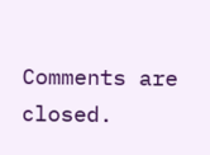Comments are closed.